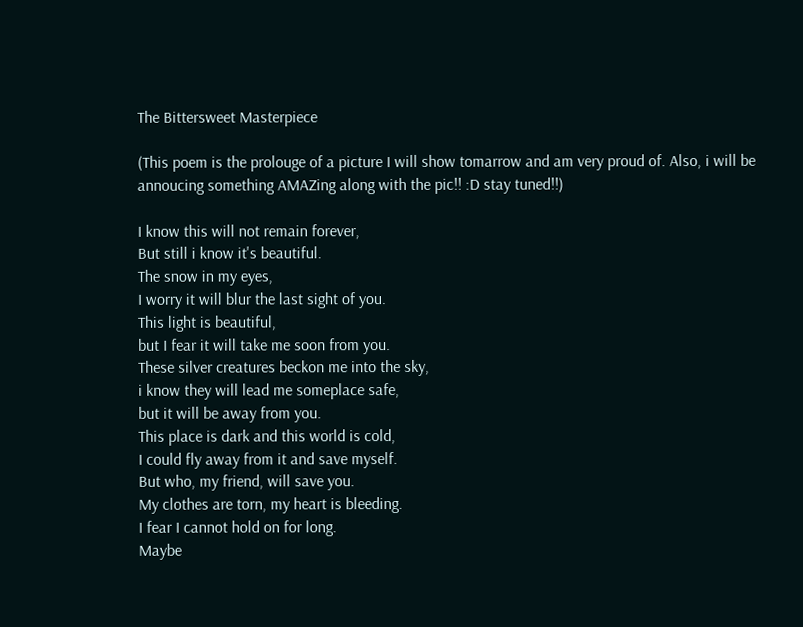The Bittersweet Masterpiece

(This poem is the prolouge of a picture I will show tomarrow and am very proud of. Also, i will be annoucing something AMAZing along with the pic!! :D stay tuned!!)

I know this will not remain forever,
But still i know it's beautiful.
The snow in my eyes,
I worry it will blur the last sight of you.
This light is beautiful,
but I fear it will take me soon from you.
These silver creatures beckon me into the sky,
i know they will lead me someplace safe,
but it will be away from you.
This place is dark and this world is cold,
I could fly away from it and save myself.
But who, my friend, will save you.
My clothes are torn, my heart is bleeding.
I fear I cannot hold on for long.
Maybe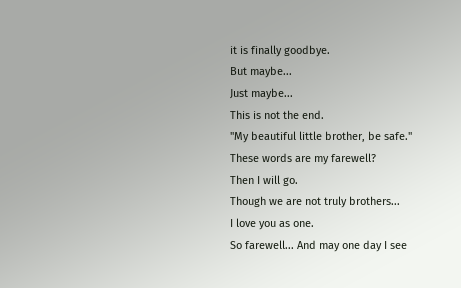it is finally goodbye.
But maybe...
Just maybe...
This is not the end.
"My beautiful little brother, be safe."
These words are my farewell?
Then I will go.
Though we are not truly brothers...
I love you as one.
So farewell... And may one day I see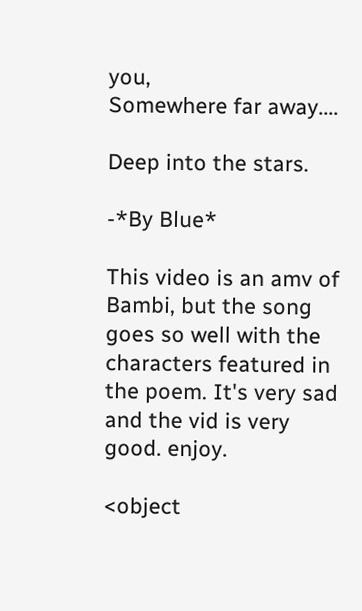you,
Somewhere far away....

Deep into the stars.

-*By Blue*

This video is an amv of Bambi, but the song goes so well with the characters featured in the poem. It's very sad and the vid is very good. enjoy.

<object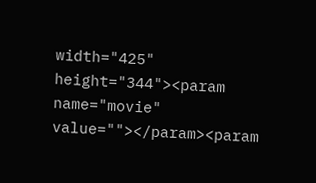width="425" height="344"><param name="movie" value=""></param><param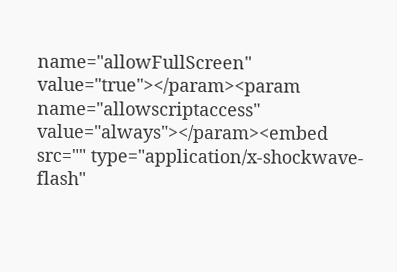name="allowFullScreen" value="true"></param><param name="allowscriptaccess" value="always"></param><embed src="" type="application/x-shockwave-flash"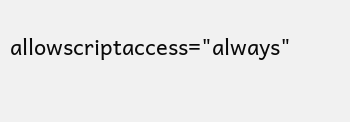allowscriptaccess="always"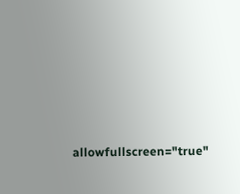allowfullscreen="true"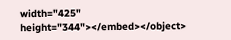width="425" height="344"></embed></object>